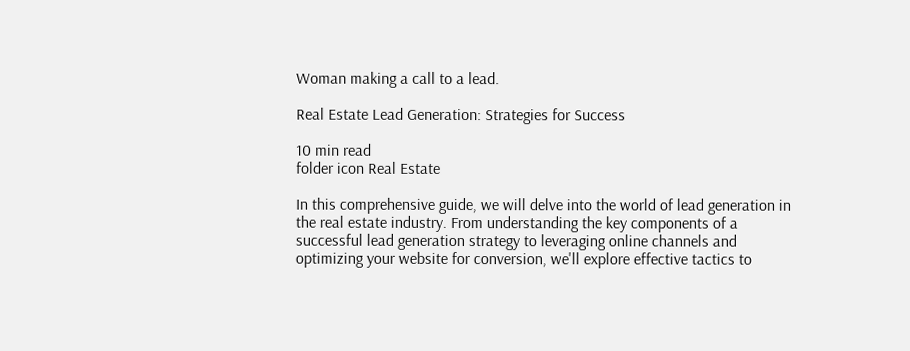Woman making a call to a lead.

Real Estate Lead Generation: Strategies for Success

10 min read
folder icon Real Estate

In this comprehensive guide, we will delve into the world of lead generation in the real estate industry. From understanding the key components of a successful lead generation strategy to leveraging online channels and optimizing your website for conversion, we'll explore effective tactics to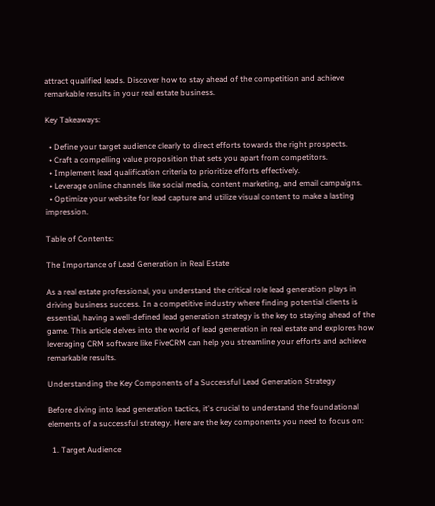attract qualified leads. Discover how to stay ahead of the competition and achieve remarkable results in your real estate business.

Key Takeaways:

  • Define your target audience clearly to direct efforts towards the right prospects.
  • Craft a compelling value proposition that sets you apart from competitors.
  • Implement lead qualification criteria to prioritize efforts effectively.
  • Leverage online channels like social media, content marketing, and email campaigns.
  • Optimize your website for lead capture and utilize visual content to make a lasting impression.

Table of Contents:

The Importance of Lead Generation in Real Estate

As a real estate professional, you understand the critical role lead generation plays in driving business success. In a competitive industry where finding potential clients is essential, having a well-defined lead generation strategy is the key to staying ahead of the game. This article delves into the world of lead generation in real estate and explores how leveraging CRM software like FiveCRM can help you streamline your efforts and achieve remarkable results.

Understanding the Key Components of a Successful Lead Generation Strategy

Before diving into lead generation tactics, it's crucial to understand the foundational elements of a successful strategy. Here are the key components you need to focus on:

  1. Target Audience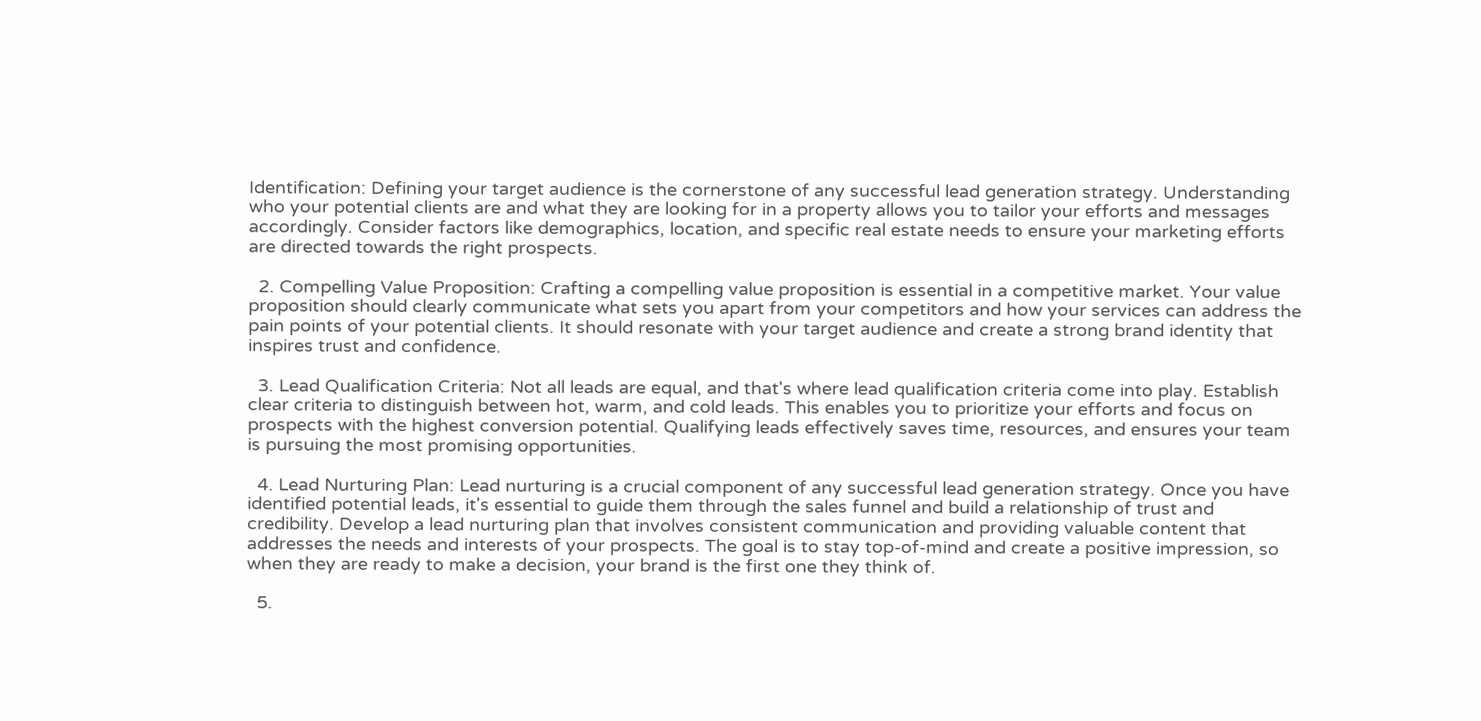Identification: Defining your target audience is the cornerstone of any successful lead generation strategy. Understanding who your potential clients are and what they are looking for in a property allows you to tailor your efforts and messages accordingly. Consider factors like demographics, location, and specific real estate needs to ensure your marketing efforts are directed towards the right prospects.

  2. Compelling Value Proposition: Crafting a compelling value proposition is essential in a competitive market. Your value proposition should clearly communicate what sets you apart from your competitors and how your services can address the pain points of your potential clients. It should resonate with your target audience and create a strong brand identity that inspires trust and confidence.

  3. Lead Qualification Criteria: Not all leads are equal, and that's where lead qualification criteria come into play. Establish clear criteria to distinguish between hot, warm, and cold leads. This enables you to prioritize your efforts and focus on prospects with the highest conversion potential. Qualifying leads effectively saves time, resources, and ensures your team is pursuing the most promising opportunities.

  4. Lead Nurturing Plan: Lead nurturing is a crucial component of any successful lead generation strategy. Once you have identified potential leads, it's essential to guide them through the sales funnel and build a relationship of trust and credibility. Develop a lead nurturing plan that involves consistent communication and providing valuable content that addresses the needs and interests of your prospects. The goal is to stay top-of-mind and create a positive impression, so when they are ready to make a decision, your brand is the first one they think of.

  5.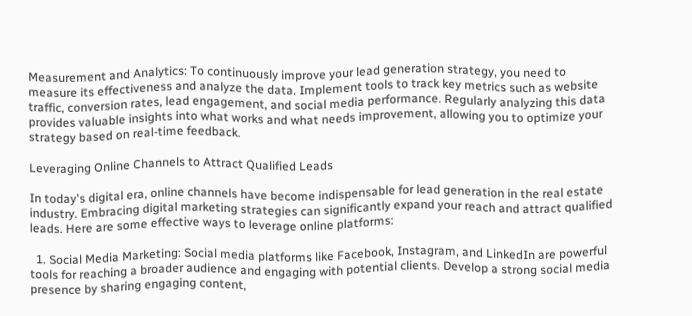Measurement and Analytics: To continuously improve your lead generation strategy, you need to measure its effectiveness and analyze the data. Implement tools to track key metrics such as website traffic, conversion rates, lead engagement, and social media performance. Regularly analyzing this data provides valuable insights into what works and what needs improvement, allowing you to optimize your strategy based on real-time feedback.

Leveraging Online Channels to Attract Qualified Leads

In today's digital era, online channels have become indispensable for lead generation in the real estate industry. Embracing digital marketing strategies can significantly expand your reach and attract qualified leads. Here are some effective ways to leverage online platforms:

  1. Social Media Marketing: Social media platforms like Facebook, Instagram, and LinkedIn are powerful tools for reaching a broader audience and engaging with potential clients. Develop a strong social media presence by sharing engaging content,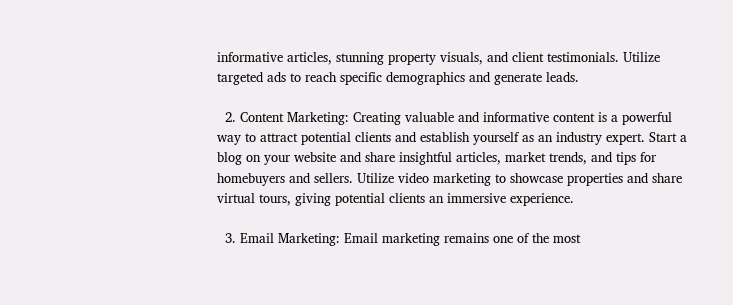informative articles, stunning property visuals, and client testimonials. Utilize targeted ads to reach specific demographics and generate leads.

  2. Content Marketing: Creating valuable and informative content is a powerful way to attract potential clients and establish yourself as an industry expert. Start a blog on your website and share insightful articles, market trends, and tips for homebuyers and sellers. Utilize video marketing to showcase properties and share virtual tours, giving potential clients an immersive experience.

  3. Email Marketing: Email marketing remains one of the most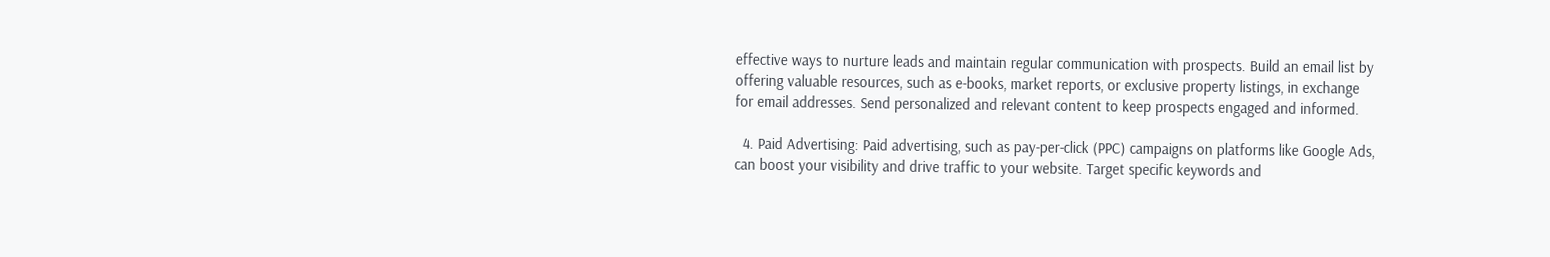effective ways to nurture leads and maintain regular communication with prospects. Build an email list by offering valuable resources, such as e-books, market reports, or exclusive property listings, in exchange for email addresses. Send personalized and relevant content to keep prospects engaged and informed.

  4. Paid Advertising: Paid advertising, such as pay-per-click (PPC) campaigns on platforms like Google Ads, can boost your visibility and drive traffic to your website. Target specific keywords and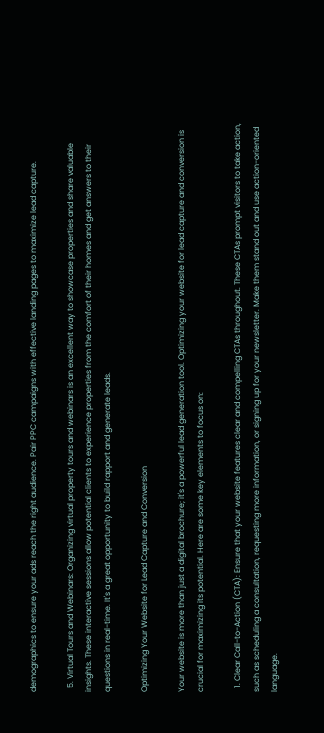demographics to ensure your ads reach the right audience. Pair PPC campaigns with effective landing pages to maximize lead capture.

  5. Virtual Tours and Webinars: Organizing virtual property tours and webinars is an excellent way to showcase properties and share valuable insights. These interactive sessions allow potential clients to experience properties from the comfort of their homes and get answers to their questions in real-time. It's a great opportunity to build rapport and generate leads.

Optimizing Your Website for Lead Capture and Conversion

Your website is more than just a digital brochure; it's a powerful lead generation tool. Optimizing your website for lead capture and conversion is crucial for maximizing its potential. Here are some key elements to focus on:

  1. Clear Call-to-Action (CTA): Ensure that your website features clear and compelling CTAs throughout. These CTAs prompt visitors to take action, such as scheduling a consultation, requesting more information, or signing up for your newsletter. Make them stand out and use action-oriented language.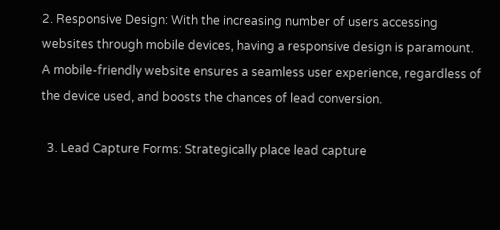2. Responsive Design: With the increasing number of users accessing websites through mobile devices, having a responsive design is paramount. A mobile-friendly website ensures a seamless user experience, regardless of the device used, and boosts the chances of lead conversion.

  3. Lead Capture Forms: Strategically place lead capture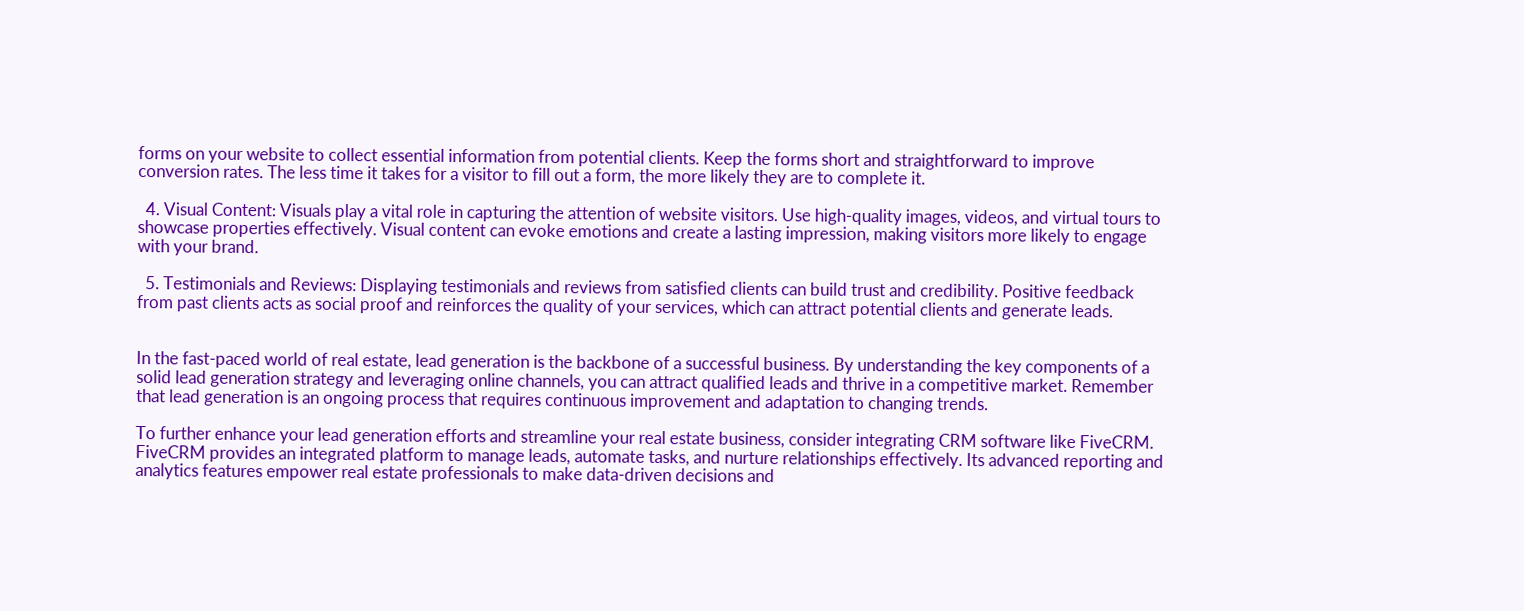forms on your website to collect essential information from potential clients. Keep the forms short and straightforward to improve conversion rates. The less time it takes for a visitor to fill out a form, the more likely they are to complete it.

  4. Visual Content: Visuals play a vital role in capturing the attention of website visitors. Use high-quality images, videos, and virtual tours to showcase properties effectively. Visual content can evoke emotions and create a lasting impression, making visitors more likely to engage with your brand.

  5. Testimonials and Reviews: Displaying testimonials and reviews from satisfied clients can build trust and credibility. Positive feedback from past clients acts as social proof and reinforces the quality of your services, which can attract potential clients and generate leads.


In the fast-paced world of real estate, lead generation is the backbone of a successful business. By understanding the key components of a solid lead generation strategy and leveraging online channels, you can attract qualified leads and thrive in a competitive market. Remember that lead generation is an ongoing process that requires continuous improvement and adaptation to changing trends.

To further enhance your lead generation efforts and streamline your real estate business, consider integrating CRM software like FiveCRM. FiveCRM provides an integrated platform to manage leads, automate tasks, and nurture relationships effectively. Its advanced reporting and analytics features empower real estate professionals to make data-driven decisions and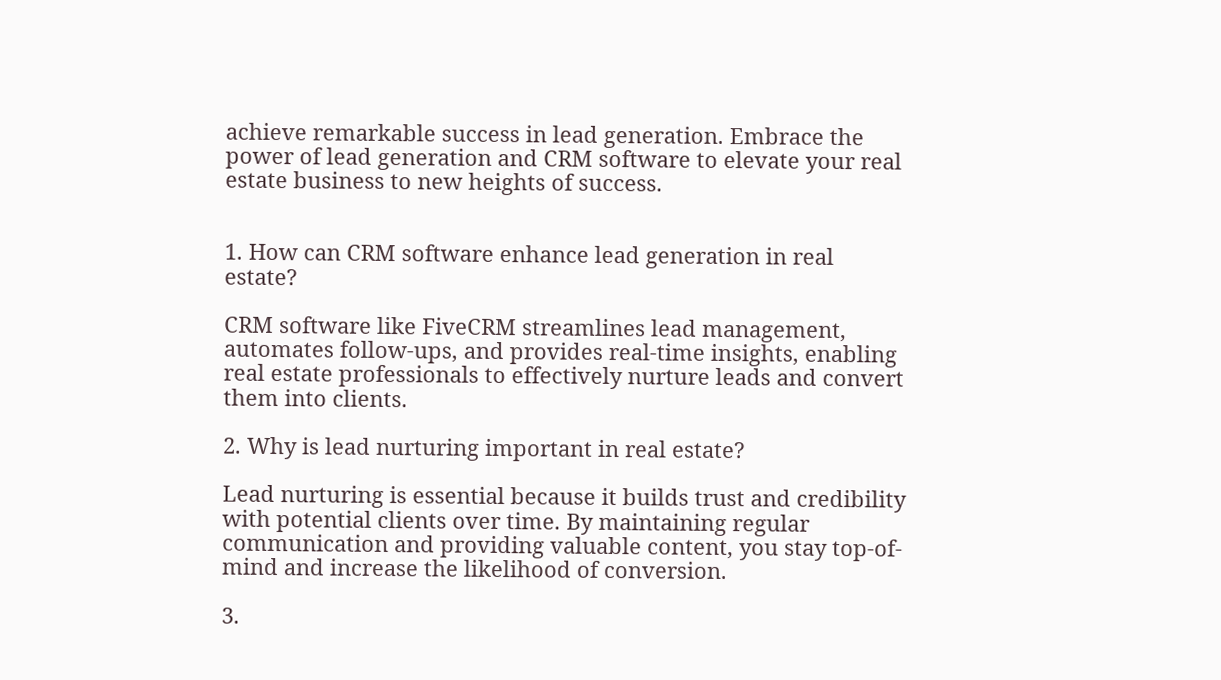achieve remarkable success in lead generation. Embrace the power of lead generation and CRM software to elevate your real estate business to new heights of success.


1. How can CRM software enhance lead generation in real estate?

CRM software like FiveCRM streamlines lead management, automates follow-ups, and provides real-time insights, enabling real estate professionals to effectively nurture leads and convert them into clients.

2. Why is lead nurturing important in real estate?

Lead nurturing is essential because it builds trust and credibility with potential clients over time. By maintaining regular communication and providing valuable content, you stay top-of-mind and increase the likelihood of conversion.

3.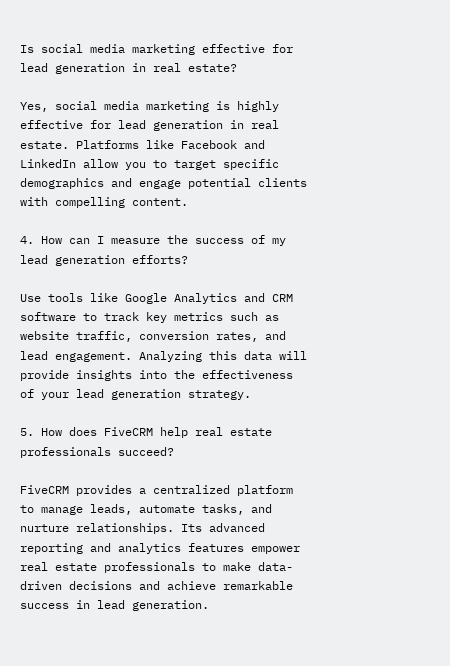Is social media marketing effective for lead generation in real estate?

Yes, social media marketing is highly effective for lead generation in real estate. Platforms like Facebook and LinkedIn allow you to target specific demographics and engage potential clients with compelling content.

4. How can I measure the success of my lead generation efforts?

Use tools like Google Analytics and CRM software to track key metrics such as website traffic, conversion rates, and lead engagement. Analyzing this data will provide insights into the effectiveness of your lead generation strategy.

5. How does FiveCRM help real estate professionals succeed?

FiveCRM provides a centralized platform to manage leads, automate tasks, and nurture relationships. Its advanced reporting and analytics features empower real estate professionals to make data-driven decisions and achieve remarkable success in lead generation.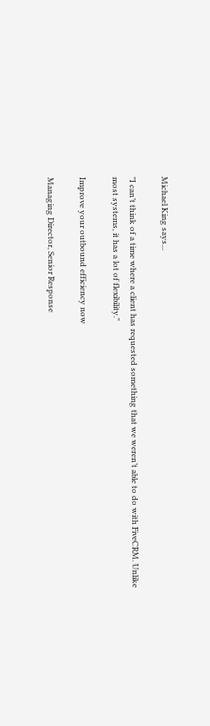Michael King says...

"I can’t think of a time where a client has requested something that we weren’t able to do with FiveCRM. Unlike most systems, it has a lot of flexibility."

Improve your outbound efficiency now

Managing Director, Senior Response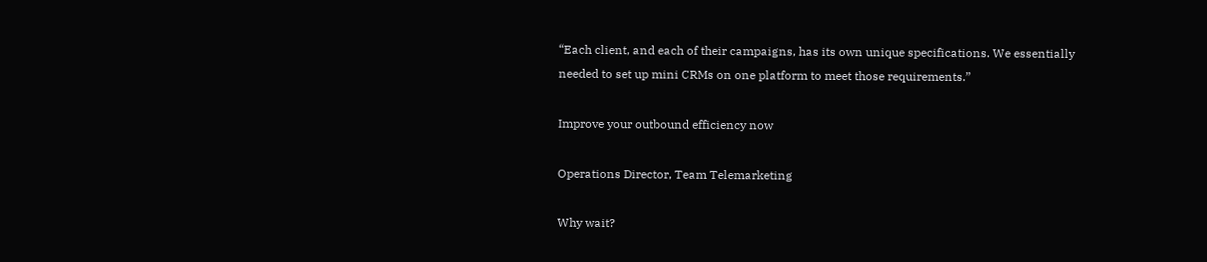“Each client, and each of their campaigns, has its own unique specifications. We essentially needed to set up mini CRMs on one platform to meet those requirements.”

Improve your outbound efficiency now

Operations Director, Team Telemarketing

Why wait?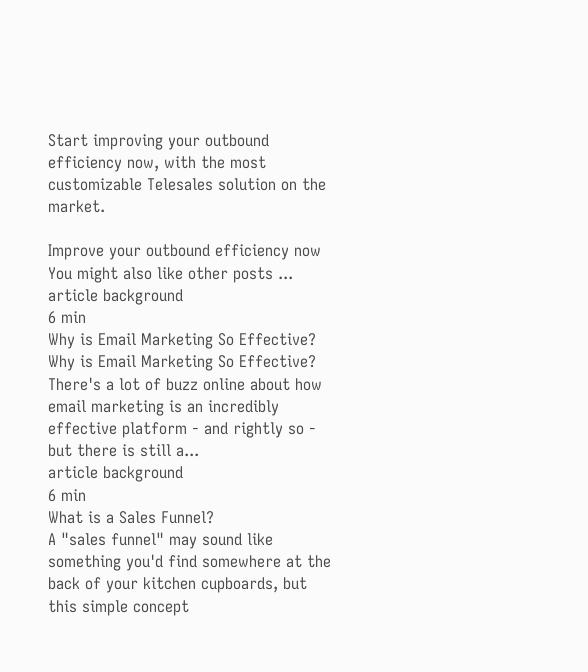Start improving your outbound efficiency now, with the most customizable Telesales solution on the market.

Improve your outbound efficiency now
You might also like other posts ...
article background
6 min
Why is Email Marketing So Effective?
Why is Email Marketing So Effective? There's a lot of buzz online about how email marketing is an incredibly effective platform - and rightly so - but there is still a...
article background
6 min
What is a Sales Funnel?
A "sales funnel" may sound like something you'd find somewhere at the back of your kitchen cupboards, but this simple concept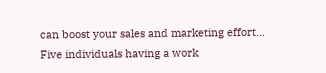can boost your sales and marketing effort...
Five individuals having a work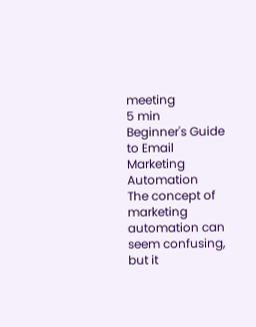meeting
5 min
Beginner's Guide to Email Marketing Automation
The concept of marketing automation can seem confusing, but it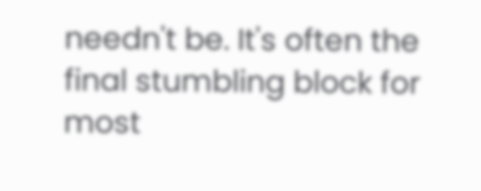needn't be. It's often the final stumbling block for most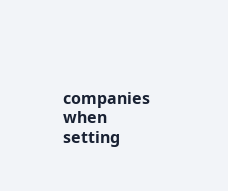companies when setting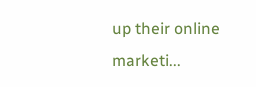up their online marketi...